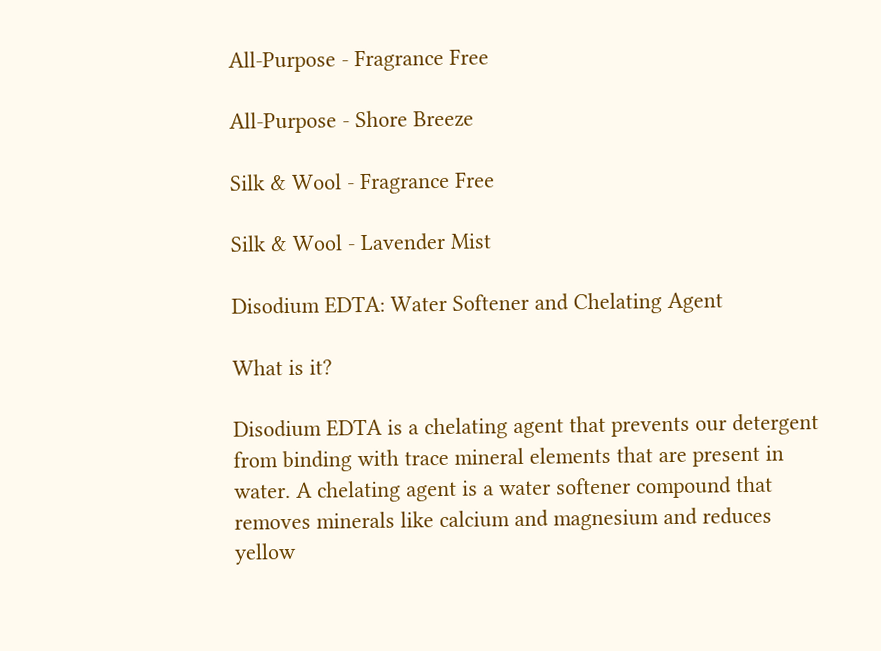All-Purpose - Fragrance Free

All-Purpose - Shore Breeze

Silk & Wool - Fragrance Free

Silk & Wool - Lavender Mist

Disodium EDTA: Water Softener and Chelating Agent

What is it?

Disodium EDTA is a chelating agent that prevents our detergent from binding with trace mineral elements that are present in water. A chelating agent is a water softener compound that removes minerals like calcium and magnesium and reduces yellow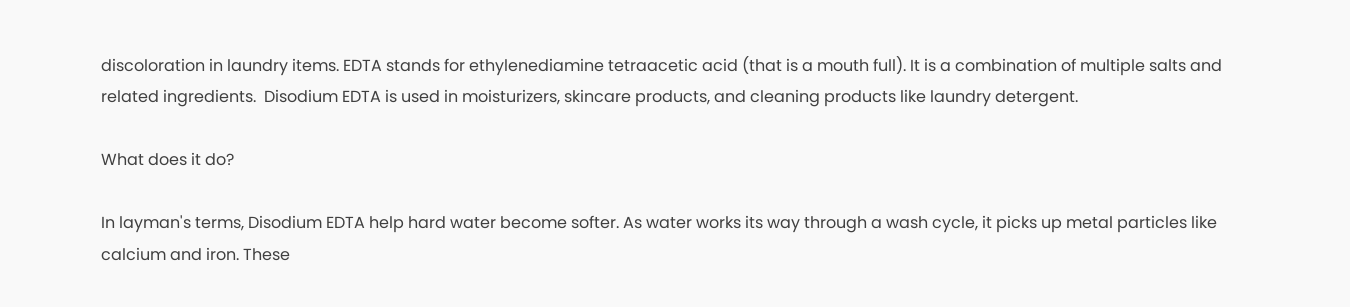discoloration in laundry items. EDTA stands for ethylenediamine tetraacetic acid (that is a mouth full). It is a combination of multiple salts and related ingredients.  Disodium EDTA is used in moisturizers, skincare products, and cleaning products like laundry detergent.

What does it do?

In layman's terms, Disodium EDTA help hard water become softer. As water works its way through a wash cycle, it picks up metal particles like calcium and iron. These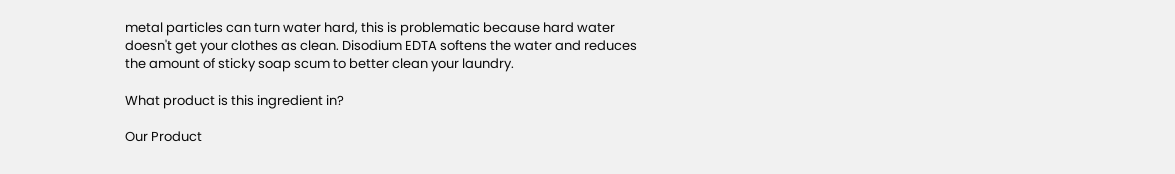metal particles can turn water hard, this is problematic because hard water doesn't get your clothes as clean. Disodium EDTA softens the water and reduces the amount of sticky soap scum to better clean your laundry.

What product is this ingredient in?

Our Product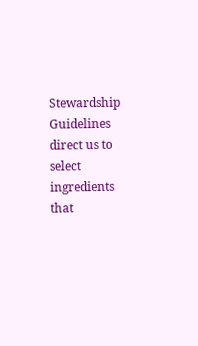Stewardship Guidelines direct us to select ingredients that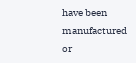have been manufactured or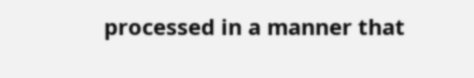processed in a manner that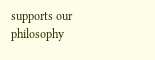supports our philosophy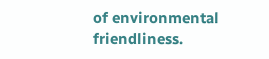of environmental friendliness.